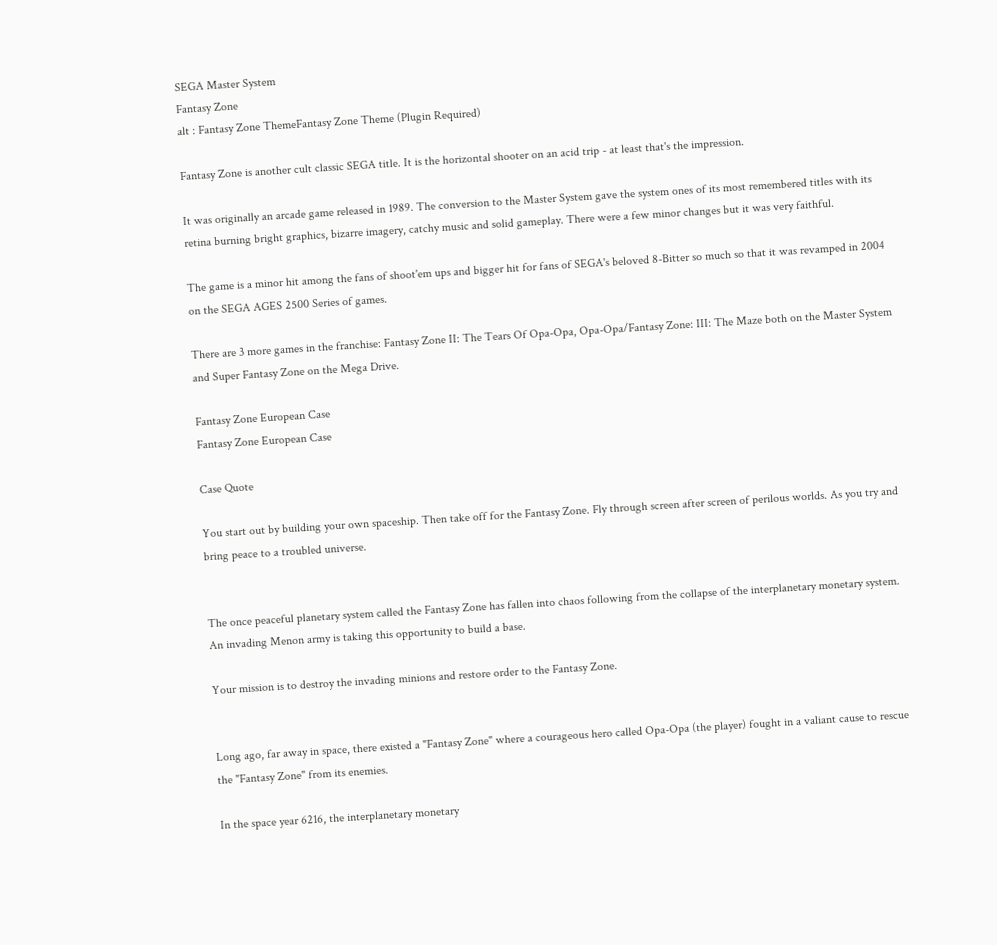SEGA Master System
Fantasy Zone
alt : Fantasy Zone ThemeFantasy Zone Theme (Plugin Required)

Fantasy Zone is another cult classic SEGA title. It is the horizontal shooter on an acid trip - at least that's the impression.

It was originally an arcade game released in 1989. The conversion to the Master System gave the system ones of its most remembered titles with its retina burning bright graphics, bizarre imagery, catchy music and solid gameplay. There were a few minor changes but it was very faithful.

The game is a minor hit among the fans of shoot'em ups and bigger hit for fans of SEGA's beloved 8-Bitter so much so that it was revamped in 2004 on the SEGA AGES 2500 Series of games.

There are 3 more games in the franchise: Fantasy Zone II: The Tears Of Opa-Opa, Opa-Opa/Fantasy Zone: III: The Maze both on the Master System and Super Fantasy Zone on the Mega Drive.

Fantasy Zone European Case
Fantasy Zone European Case

Case Quote

You start out by building your own spaceship. Then take off for the Fantasy Zone. Fly through screen after screen of perilous worlds. As you try and bring peace to a troubled universe.


The once peaceful planetary system called the Fantasy Zone has fallen into chaos following from the collapse of the interplanetary monetary system. An invading Menon army is taking this opportunity to build a base.

Your mission is to destroy the invading minions and restore order to the Fantasy Zone.


Long ago, far away in space, there existed a "Fantasy Zone" where a courageous hero called Opa-Opa (the player) fought in a valiant cause to rescue the "Fantasy Zone" from its enemies.

In the space year 6216, the interplanetary monetary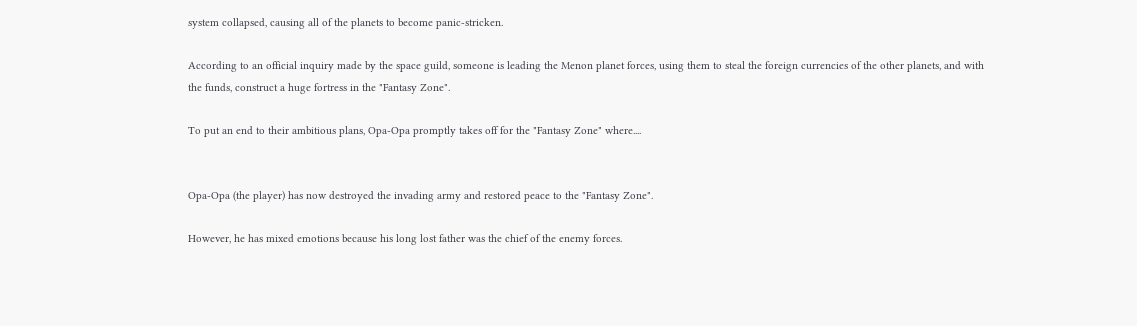system collapsed, causing all of the planets to become panic-stricken.

According to an official inquiry made by the space guild, someone is leading the Menon planet forces, using them to steal the foreign currencies of the other planets, and with the funds, construct a huge fortress in the "Fantasy Zone".

To put an end to their ambitious plans, Opa-Opa promptly takes off for the "Fantasy Zone" where....


Opa-Opa (the player) has now destroyed the invading army and restored peace to the "Fantasy Zone".

However, he has mixed emotions because his long lost father was the chief of the enemy forces.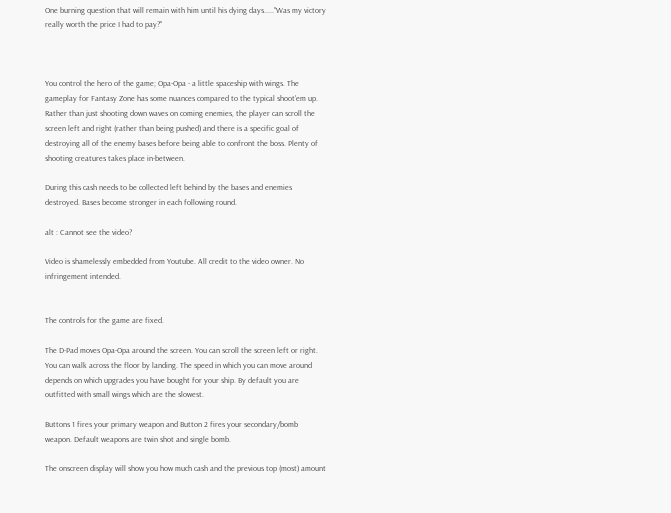One burning question that will remain with him until his dying days....."Was my victory really worth the price I had to pay?"



You control the hero of the game; Opa-Opa - a little spaceship with wings. The gameplay for Fantasy Zone has some nuances compared to the typical shoot'em up. Rather than just shooting down waves on coming enemies, the player can scroll the screen left and right (rather than being pushed) and there is a specific goal of destroying all of the enemy bases before being able to confront the boss. Plenty of shooting creatures takes place in-between.

During this cash needs to be collected left behind by the bases and enemies destroyed. Bases become stronger in each following round.

alt : Cannot see the video?

Video is shamelessly embedded from Youtube. All credit to the video owner. No infringement intended.


The controls for the game are fixed.

The D-Pad moves Opa-Opa around the screen. You can scroll the screen left or right. You can walk across the floor by landing. The speed in which you can move around depends on which upgrades you have bought for your ship. By default you are outfitted with small wings which are the slowest.

Buttons 1 fires your primary weapon and Button 2 fires your secondary/bomb weapon. Default weapons are twin shot and single bomb.

The onscreen display will show you how much cash and the previous top (most) amount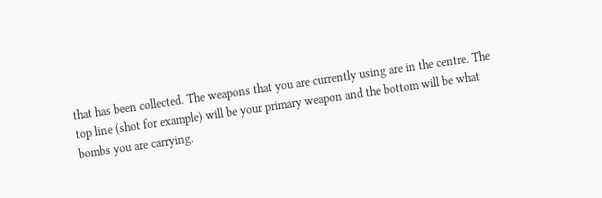that has been collected. The weapons that you are currently using are in the centre. The top line (shot for example) will be your primary weapon and the bottom will be what bombs you are carrying.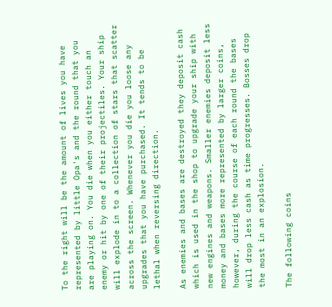To the right will be the amount of lives you have represented by little Opa's and the round that you are playing on. You die when you either touch an enemy or hit by one of their projectiles. Your ship will explode in to a collection of stars that scatter across the screen. Whenever you die you loose any upgrades that you have purchased. It tends to be lethal when reversing direction.

As enemies and bases are destroyed they deposit cash which is used in the shop to upgrade your ship with new engines and weapons. Smaller enemies deposit less money and bases more represented by larger coins, however, during the course of each round the bases will drop less cash as time progresses. Bosses drop the most in an explosion.

The following coins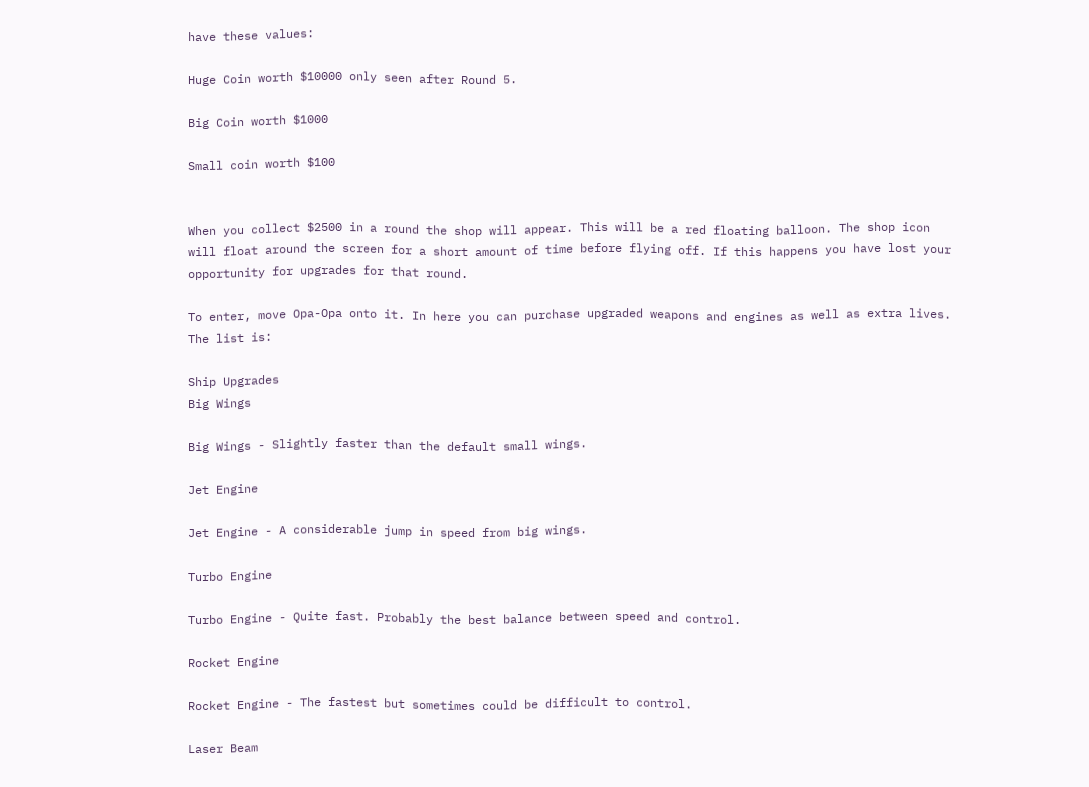have these values:

Huge Coin worth $10000 only seen after Round 5.

Big Coin worth $1000

Small coin worth $100


When you collect $2500 in a round the shop will appear. This will be a red floating balloon. The shop icon will float around the screen for a short amount of time before flying off. If this happens you have lost your opportunity for upgrades for that round.

To enter, move Opa-Opa onto it. In here you can purchase upgraded weapons and engines as well as extra lives. The list is:

Ship Upgrades
Big Wings

Big Wings - Slightly faster than the default small wings.

Jet Engine

Jet Engine - A considerable jump in speed from big wings.

Turbo Engine

Turbo Engine - Quite fast. Probably the best balance between speed and control.

Rocket Engine

Rocket Engine - The fastest but sometimes could be difficult to control.

Laser Beam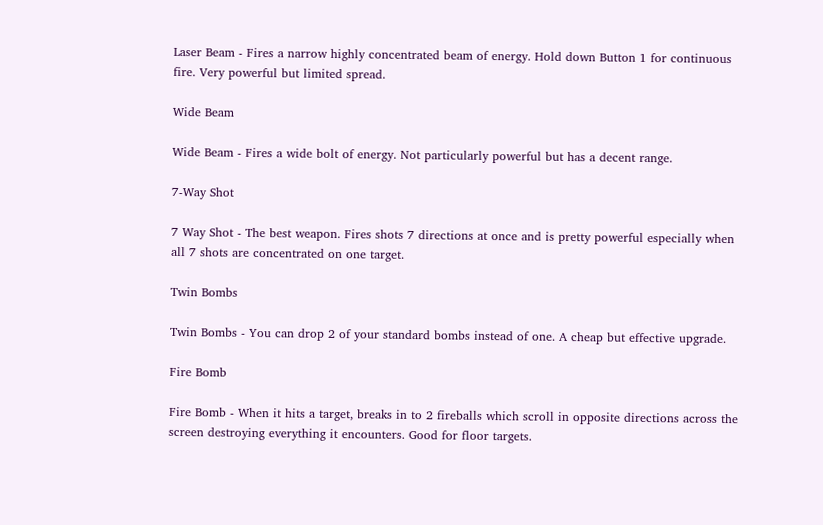Laser Beam - Fires a narrow highly concentrated beam of energy. Hold down Button 1 for continuous fire. Very powerful but limited spread.

Wide Beam

Wide Beam - Fires a wide bolt of energy. Not particularly powerful but has a decent range.

7-Way Shot

7 Way Shot - The best weapon. Fires shots 7 directions at once and is pretty powerful especially when all 7 shots are concentrated on one target.

Twin Bombs

Twin Bombs - You can drop 2 of your standard bombs instead of one. A cheap but effective upgrade.

Fire Bomb

Fire Bomb - When it hits a target, breaks in to 2 fireballs which scroll in opposite directions across the screen destroying everything it encounters. Good for floor targets.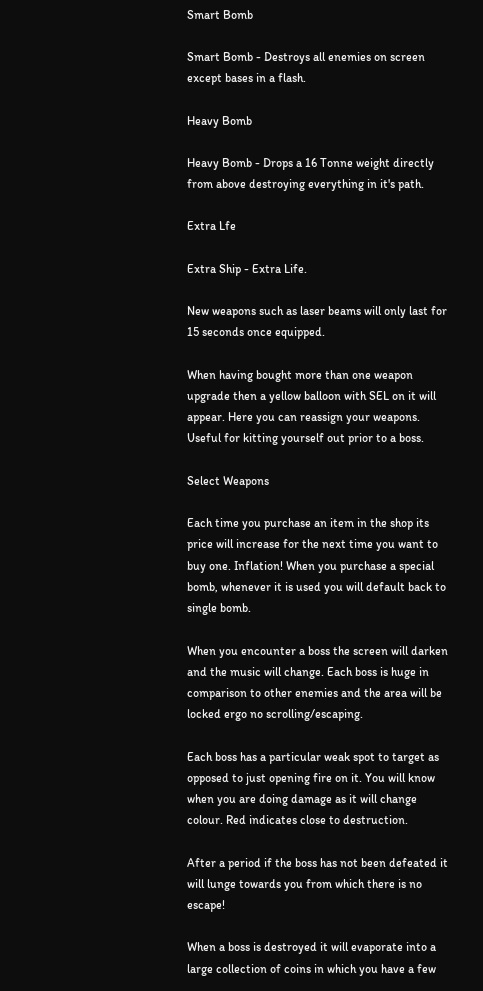Smart Bomb

Smart Bomb - Destroys all enemies on screen except bases in a flash.

Heavy Bomb

Heavy Bomb - Drops a 16 Tonne weight directly from above destroying everything in it's path.

Extra Lfe

Extra Ship - Extra Life.

New weapons such as laser beams will only last for 15 seconds once equipped.

When having bought more than one weapon upgrade then a yellow balloon with SEL on it will appear. Here you can reassign your weapons. Useful for kitting yourself out prior to a boss.

Select Weapons

Each time you purchase an item in the shop its price will increase for the next time you want to buy one. Inflation! When you purchase a special bomb, whenever it is used you will default back to single bomb.

When you encounter a boss the screen will darken and the music will change. Each boss is huge in comparison to other enemies and the area will be locked ergo no scrolling/escaping.

Each boss has a particular weak spot to target as opposed to just opening fire on it. You will know when you are doing damage as it will change colour. Red indicates close to destruction.

After a period if the boss has not been defeated it will lunge towards you from which there is no escape!

When a boss is destroyed it will evaporate into a large collection of coins in which you have a few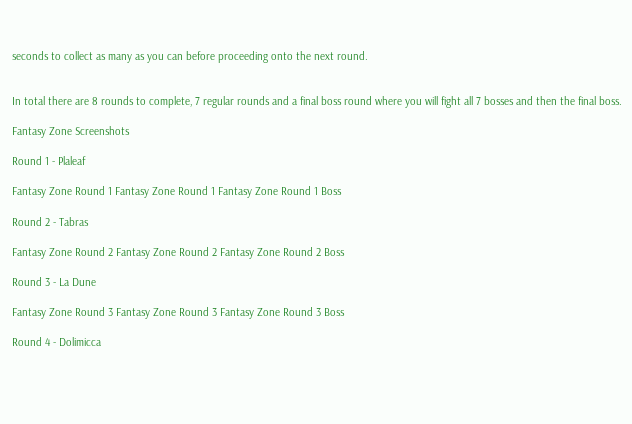seconds to collect as many as you can before proceeding onto the next round.


In total there are 8 rounds to complete, 7 regular rounds and a final boss round where you will fight all 7 bosses and then the final boss.

Fantasy Zone Screenshots

Round 1 - Plaleaf

Fantasy Zone Round 1 Fantasy Zone Round 1 Fantasy Zone Round 1 Boss

Round 2 - Tabras

Fantasy Zone Round 2 Fantasy Zone Round 2 Fantasy Zone Round 2 Boss

Round 3 - La Dune

Fantasy Zone Round 3 Fantasy Zone Round 3 Fantasy Zone Round 3 Boss

Round 4 - Dolimicca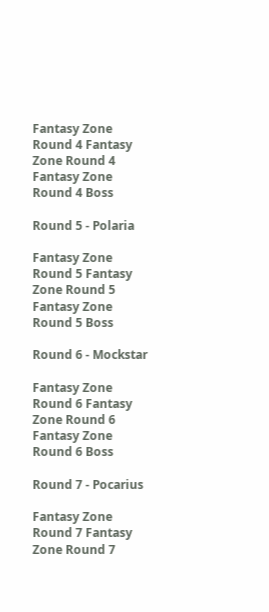Fantasy Zone Round 4 Fantasy Zone Round 4 Fantasy Zone Round 4 Boss

Round 5 - Polaria

Fantasy Zone Round 5 Fantasy Zone Round 5 Fantasy Zone Round 5 Boss

Round 6 - Mockstar

Fantasy Zone Round 6 Fantasy Zone Round 6 Fantasy Zone Round 6 Boss

Round 7 - Pocarius

Fantasy Zone Round 7 Fantasy Zone Round 7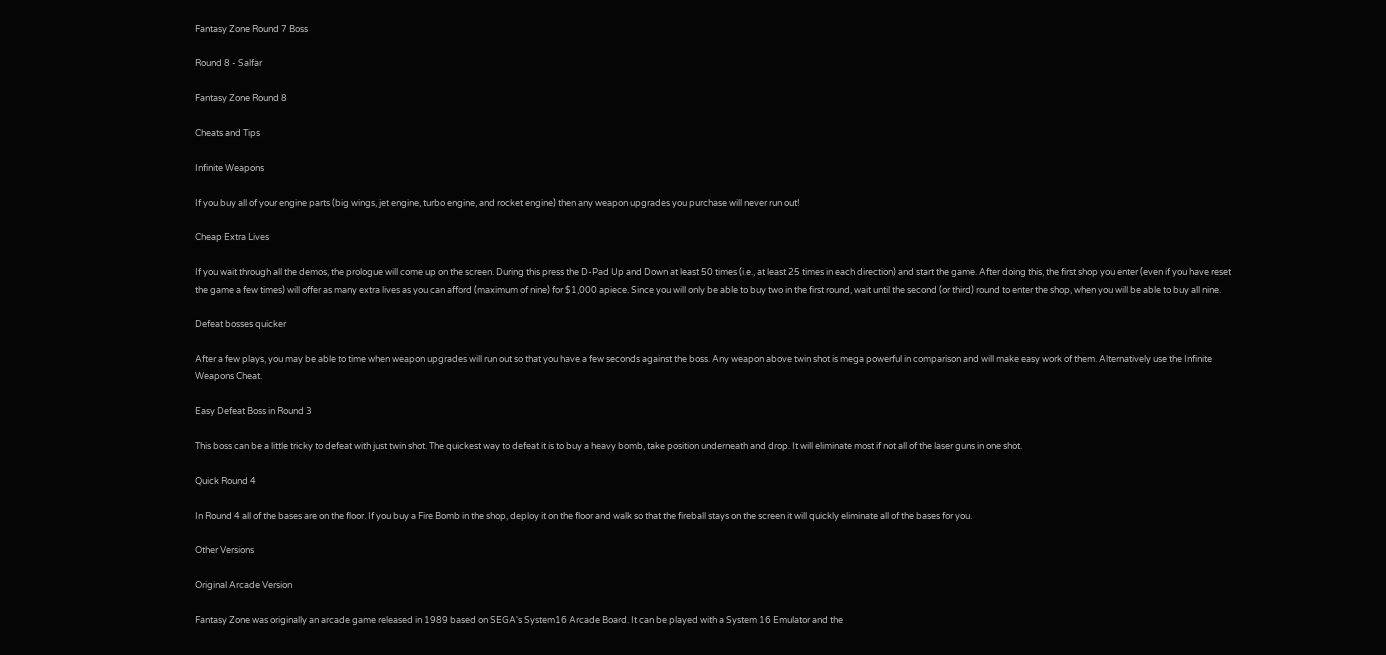Fantasy Zone Round 7 Boss

Round 8 - Salfar

Fantasy Zone Round 8

Cheats and Tips

Infinite Weapons

If you buy all of your engine parts (big wings, jet engine, turbo engine, and rocket engine) then any weapon upgrades you purchase will never run out!

Cheap Extra Lives

If you wait through all the demos, the prologue will come up on the screen. During this press the D-Pad Up and Down at least 50 times (i.e., at least 25 times in each direction) and start the game. After doing this, the first shop you enter (even if you have reset the game a few times) will offer as many extra lives as you can afford (maximum of nine) for $1,000 apiece. Since you will only be able to buy two in the first round, wait until the second (or third) round to enter the shop, when you will be able to buy all nine.

Defeat bosses quicker

After a few plays, you may be able to time when weapon upgrades will run out so that you have a few seconds against the boss. Any weapon above twin shot is mega powerful in comparison and will make easy work of them. Alternatively use the Infinite Weapons Cheat.

Easy Defeat Boss in Round 3

This boss can be a little tricky to defeat with just twin shot. The quickest way to defeat it is to buy a heavy bomb, take position underneath and drop. It will eliminate most if not all of the laser guns in one shot.

Quick Round 4

In Round 4 all of the bases are on the floor. If you buy a Fire Bomb in the shop, deploy it on the floor and walk so that the fireball stays on the screen it will quickly eliminate all of the bases for you.

Other Versions

Original Arcade Version

Fantasy Zone was originally an arcade game released in 1989 based on SEGA's System16 Arcade Board. It can be played with a System 16 Emulator and the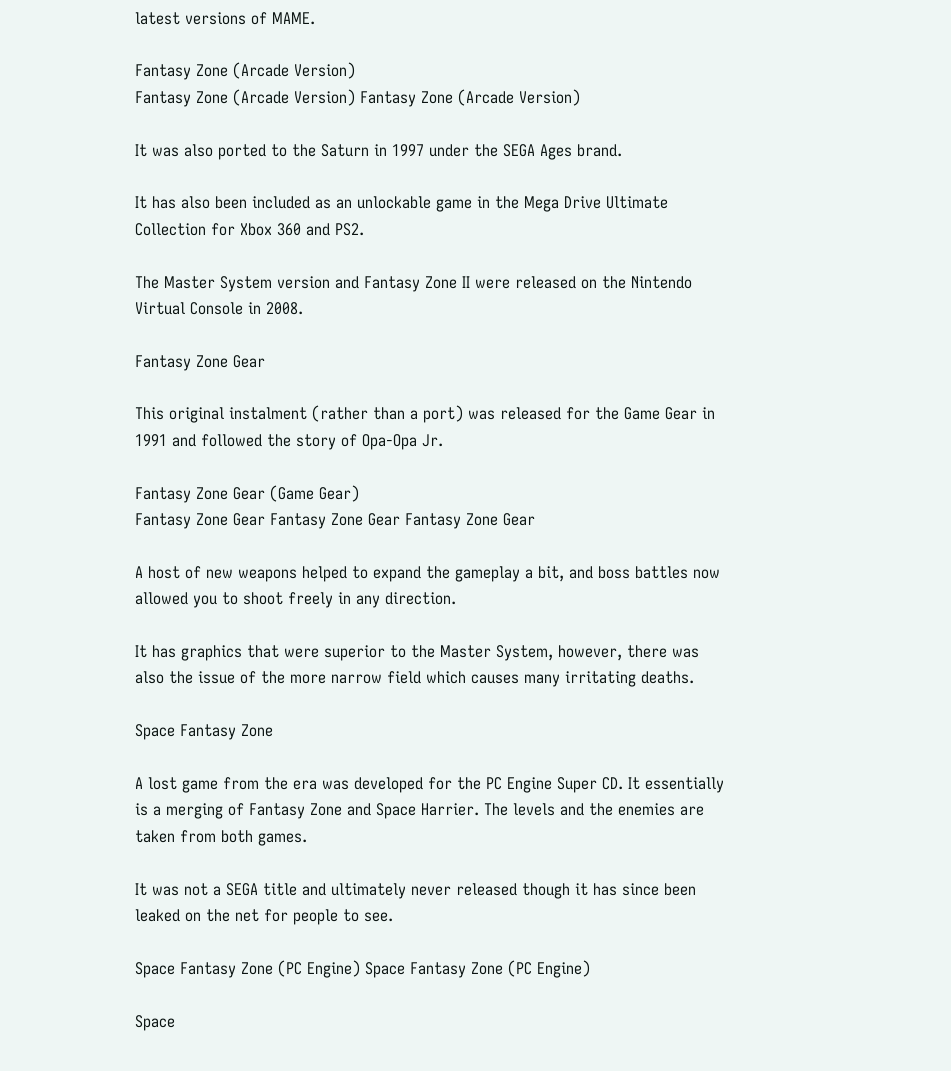latest versions of MAME.

Fantasy Zone (Arcade Version)
Fantasy Zone (Arcade Version) Fantasy Zone (Arcade Version)

It was also ported to the Saturn in 1997 under the SEGA Ages brand.

It has also been included as an unlockable game in the Mega Drive Ultimate Collection for Xbox 360 and PS2.

The Master System version and Fantasy Zone II were released on the Nintendo Virtual Console in 2008.

Fantasy Zone Gear

This original instalment (rather than a port) was released for the Game Gear in 1991 and followed the story of Opa-Opa Jr.

Fantasy Zone Gear (Game Gear)
Fantasy Zone Gear Fantasy Zone Gear Fantasy Zone Gear

A host of new weapons helped to expand the gameplay a bit, and boss battles now allowed you to shoot freely in any direction.

It has graphics that were superior to the Master System, however, there was also the issue of the more narrow field which causes many irritating deaths.

Space Fantasy Zone

A lost game from the era was developed for the PC Engine Super CD. It essentially is a merging of Fantasy Zone and Space Harrier. The levels and the enemies are taken from both games.

It was not a SEGA title and ultimately never released though it has since been leaked on the net for people to see.

Space Fantasy Zone (PC Engine) Space Fantasy Zone (PC Engine)

Space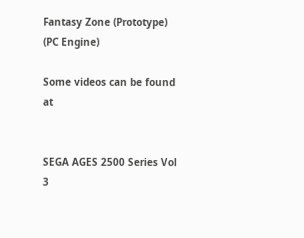Fantasy Zone (Prototype) (PC Engine)

Some videos can be found at


SEGA AGES 2500 Series Vol 3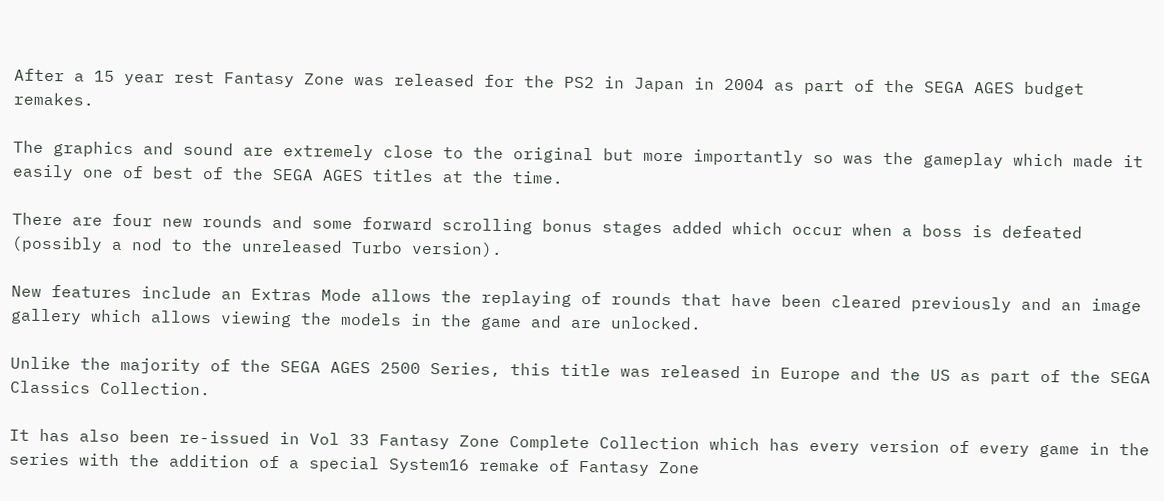After a 15 year rest Fantasy Zone was released for the PS2 in Japan in 2004 as part of the SEGA AGES budget remakes.

The graphics and sound are extremely close to the original but more importantly so was the gameplay which made it easily one of best of the SEGA AGES titles at the time.

There are four new rounds and some forward scrolling bonus stages added which occur when a boss is defeated (possibly a nod to the unreleased Turbo version).

New features include an Extras Mode allows the replaying of rounds that have been cleared previously and an image gallery which allows viewing the models in the game and are unlocked.

Unlike the majority of the SEGA AGES 2500 Series, this title was released in Europe and the US as part of the SEGA Classics Collection.

It has also been re-issued in Vol 33 Fantasy Zone Complete Collection which has every version of every game in the series with the addition of a special System16 remake of Fantasy Zone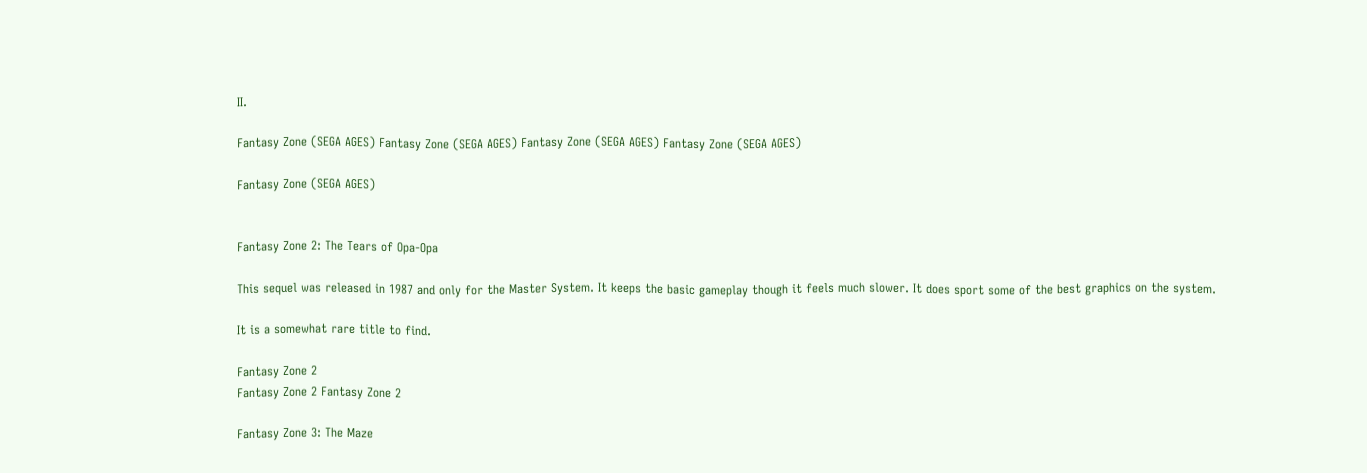II.

Fantasy Zone (SEGA AGES) Fantasy Zone (SEGA AGES) Fantasy Zone (SEGA AGES) Fantasy Zone (SEGA AGES)

Fantasy Zone (SEGA AGES)


Fantasy Zone 2: The Tears of Opa-Opa

This sequel was released in 1987 and only for the Master System. It keeps the basic gameplay though it feels much slower. It does sport some of the best graphics on the system.

It is a somewhat rare title to find.

Fantasy Zone 2
Fantasy Zone 2 Fantasy Zone 2

Fantasy Zone 3: The Maze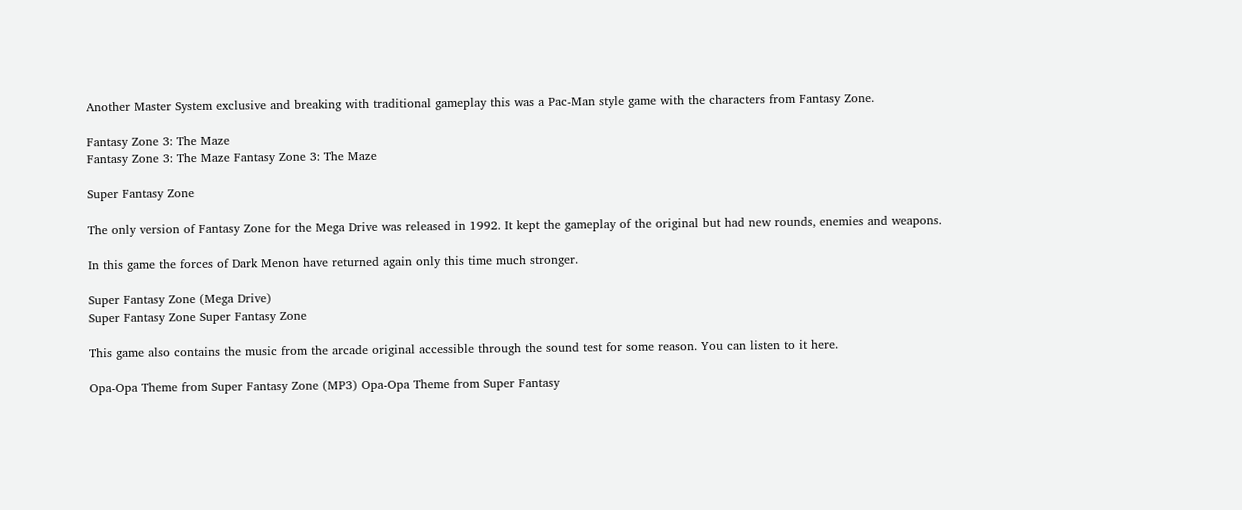Another Master System exclusive and breaking with traditional gameplay this was a Pac-Man style game with the characters from Fantasy Zone.

Fantasy Zone 3: The Maze
Fantasy Zone 3: The Maze Fantasy Zone 3: The Maze

Super Fantasy Zone

The only version of Fantasy Zone for the Mega Drive was released in 1992. It kept the gameplay of the original but had new rounds, enemies and weapons.

In this game the forces of Dark Menon have returned again only this time much stronger.

Super Fantasy Zone (Mega Drive)
Super Fantasy Zone Super Fantasy Zone

This game also contains the music from the arcade original accessible through the sound test for some reason. You can listen to it here.

Opa-Opa Theme from Super Fantasy Zone (MP3) Opa-Opa Theme from Super Fantasy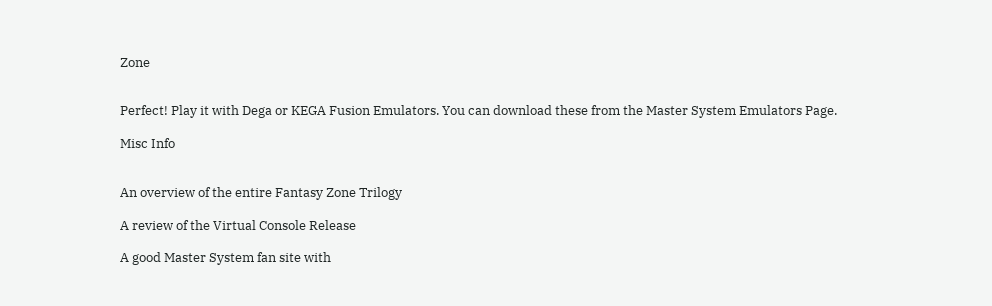Zone


Perfect! Play it with Dega or KEGA Fusion Emulators. You can download these from the Master System Emulators Page.

Misc Info


An overview of the entire Fantasy Zone Trilogy

A review of the Virtual Console Release

A good Master System fan site with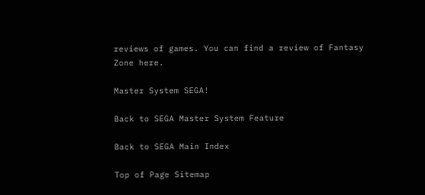reviews of games. You can find a review of Fantasy Zone here.

Master System SEGA!

Back to SEGA Master System Feature

Back to SEGA Main Index

Top of Page Sitemap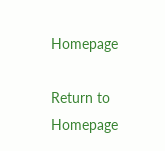Homepage

Return to Homepage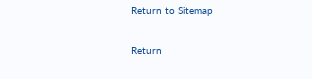Return to Sitemap

Return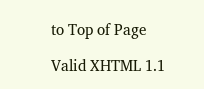to Top of Page

Valid XHTML 1.1